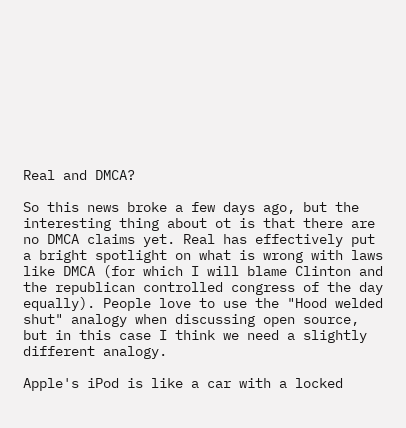Real and DMCA?

So this news broke a few days ago, but the interesting thing about ot is that there are no DMCA claims yet. Real has effectively put a bright spotlight on what is wrong with laws like DMCA (for which I will blame Clinton and the republican controlled congress of the day equally). People love to use the "Hood welded shut" analogy when discussing open source, but in this case I think we need a slightly different analogy.

Apple's iPod is like a car with a locked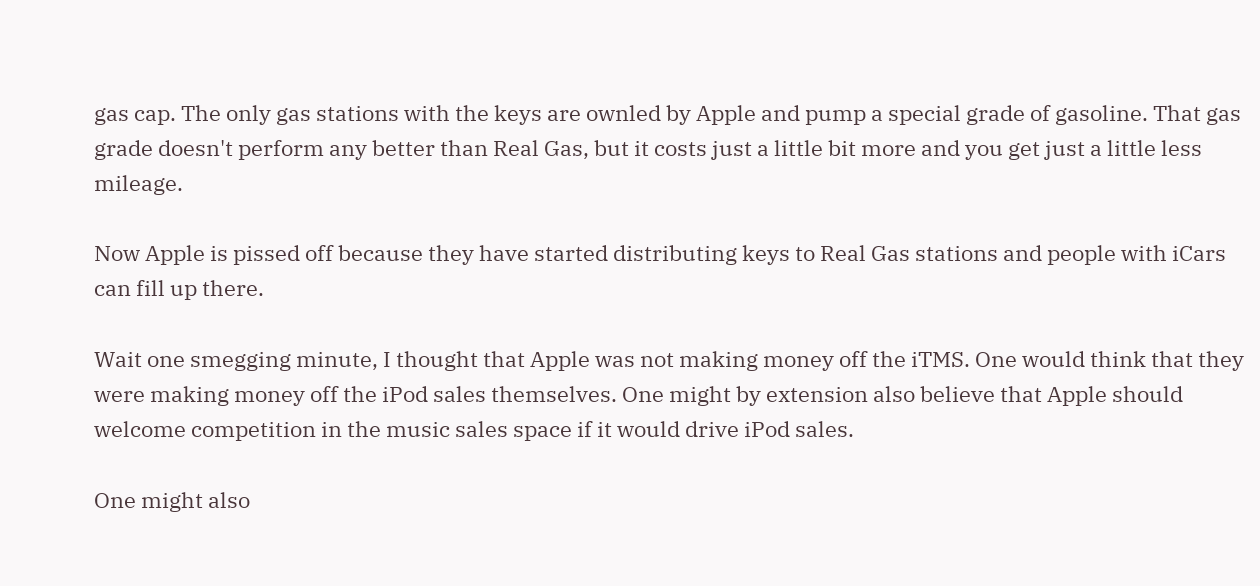gas cap. The only gas stations with the keys are ownled by Apple and pump a special grade of gasoline. That gas grade doesn't perform any better than Real Gas, but it costs just a little bit more and you get just a little less mileage.

Now Apple is pissed off because they have started distributing keys to Real Gas stations and people with iCars can fill up there.

Wait one smegging minute, I thought that Apple was not making money off the iTMS. One would think that they were making money off the iPod sales themselves. One might by extension also believe that Apple should welcome competition in the music sales space if it would drive iPod sales.

One might also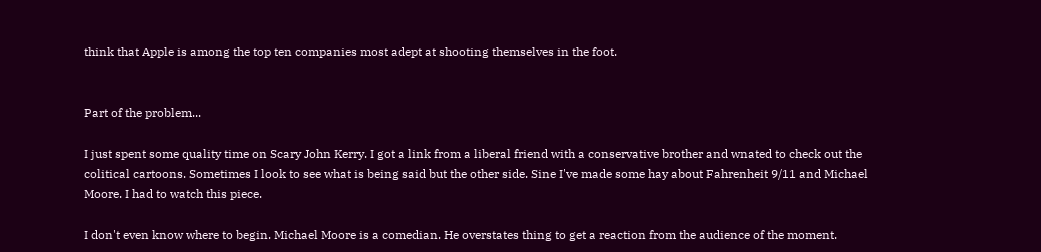think that Apple is among the top ten companies most adept at shooting themselves in the foot.


Part of the problem...

I just spent some quality time on Scary John Kerry. I got a link from a liberal friend with a conservative brother and wnated to check out the colitical cartoons. Sometimes I look to see what is being said but the other side. Sine I've made some hay about Fahrenheit 9/11 and Michael Moore. I had to watch this piece.

I don't even know where to begin. Michael Moore is a comedian. He overstates thing to get a reaction from the audience of the moment.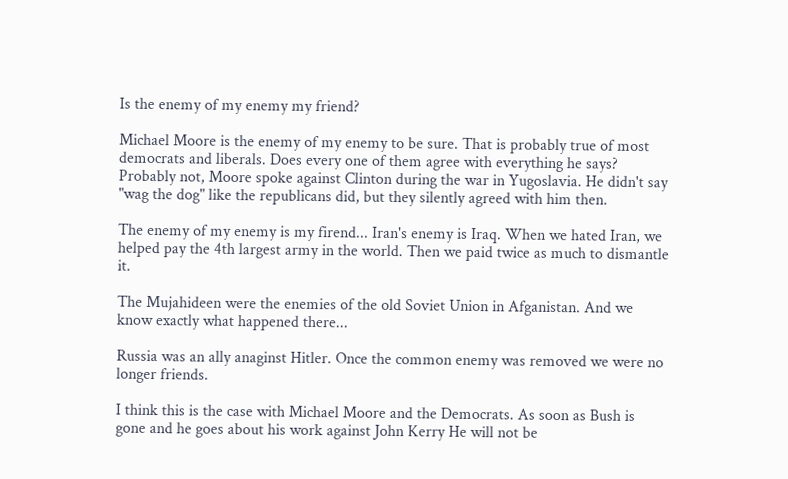Is the enemy of my enemy my friend?

Michael Moore is the enemy of my enemy to be sure. That is probably true of most democrats and liberals. Does every one of them agree with everything he says? Probably not, Moore spoke against Clinton during the war in Yugoslavia. He didn't say "wag the dog" like the republicans did, but they silently agreed with him then.

The enemy of my enemy is my firend... Iran's enemy is Iraq. When we hated Iran, we helped pay the 4th largest army in the world. Then we paid twice as much to dismantle it.

The Mujahideen were the enemies of the old Soviet Union in Afganistan. And we know exactly what happened there...

Russia was an ally anaginst Hitler. Once the common enemy was removed we were no longer friends.

I think this is the case with Michael Moore and the Democrats. As soon as Bush is gone and he goes about his work against John Kerry He will not be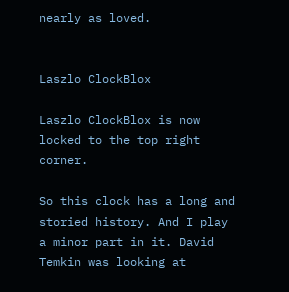nearly as loved.


Laszlo ClockBlox

Laszlo ClockBlox is now locked to the top right corner.

So this clock has a long and storied history. And I play a minor part in it. David Temkin was looking at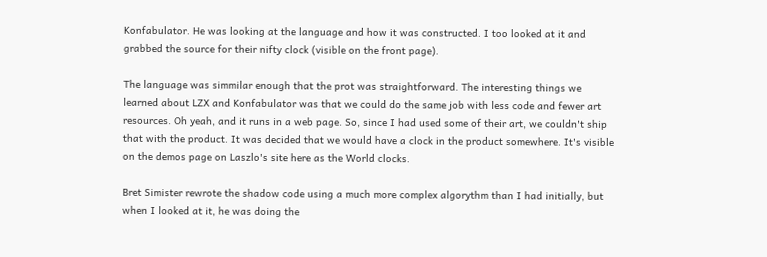Konfabulator. He was looking at the language and how it was constructed. I too looked at it and grabbed the source for their nifty clock (visible on the front page).

The language was simmilar enough that the prot was straightforward. The interesting things we learned about LZX and Konfabulator was that we could do the same job with less code and fewer art resources. Oh yeah, and it runs in a web page. So, since I had used some of their art, we couldn't ship that with the product. It was decided that we would have a clock in the product somewhere. It's visible on the demos page on Laszlo's site here as the World clocks.

Bret Simister rewrote the shadow code using a much more complex algorythm than I had initially, but when I looked at it, he was doing the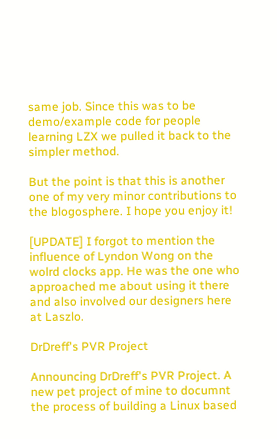same job. Since this was to be demo/example code for people learning LZX we pulled it back to the simpler method.

But the point is that this is another one of my very minor contributions to the blogosphere. I hope you enjoy it!

[UPDATE] I forgot to mention the influence of Lyndon Wong on the wolrd clocks app. He was the one who approached me about using it there and also involved our designers here at Laszlo.

DrDreff's PVR Project

Announcing DrDreff's PVR Project. A new pet project of mine to documnt the process of building a Linux based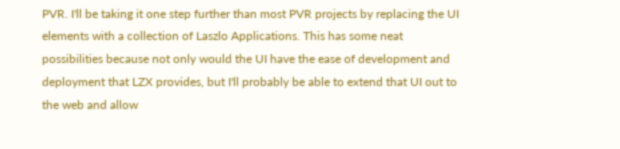PVR. I'll be taking it one step further than most PVR projects by replacing the UI elements with a collection of Laszlo Applications. This has some neat possibilities because not only would the UI have the ease of development and deployment that LZX provides, but I'll probably be able to extend that UI out to the web and allow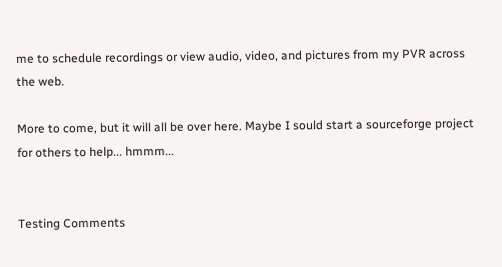me to schedule recordings or view audio, video, and pictures from my PVR across the web.

More to come, but it will all be over here. Maybe I sould start a sourceforge project for others to help... hmmm...


Testing Comments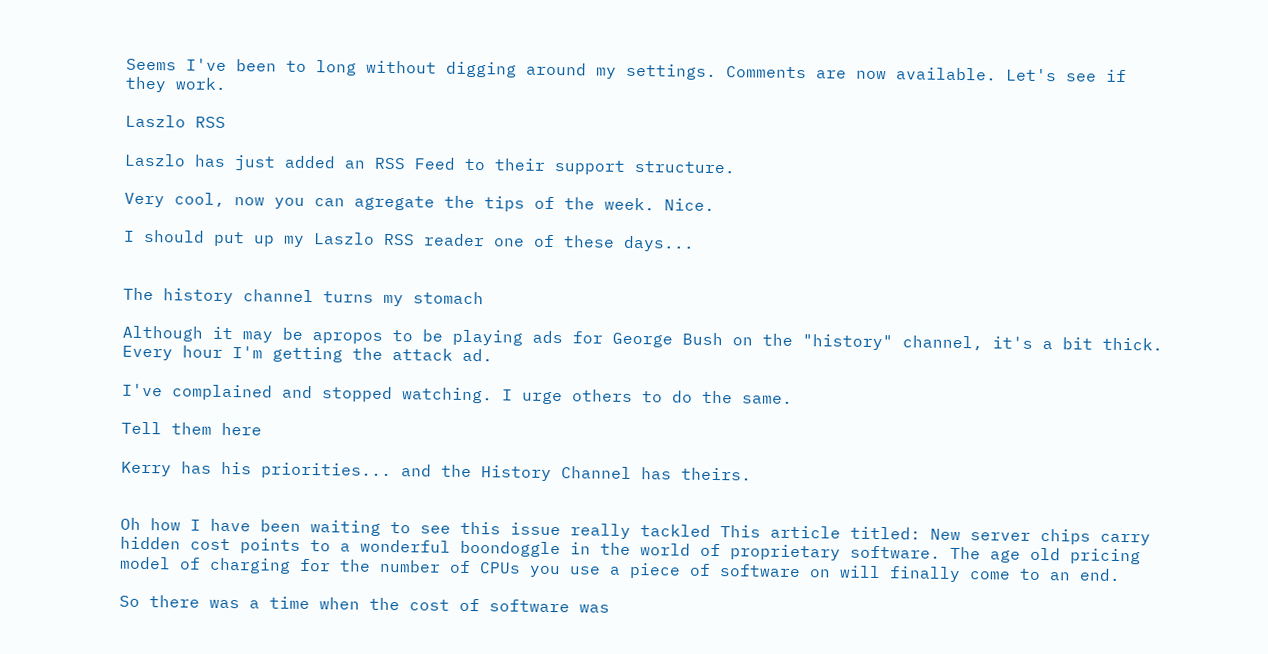Seems I've been to long without digging around my settings. Comments are now available. Let's see if they work.

Laszlo RSS

Laszlo has just added an RSS Feed to their support structure.

Very cool, now you can agregate the tips of the week. Nice.

I should put up my Laszlo RSS reader one of these days...


The history channel turns my stomach

Although it may be apropos to be playing ads for George Bush on the "history" channel, it's a bit thick. Every hour I'm getting the attack ad.

I've complained and stopped watching. I urge others to do the same.

Tell them here

Kerry has his priorities... and the History Channel has theirs.


Oh how I have been waiting to see this issue really tackled This article titled: New server chips carry hidden cost points to a wonderful boondoggle in the world of proprietary software. The age old pricing model of charging for the number of CPUs you use a piece of software on will finally come to an end.

So there was a time when the cost of software was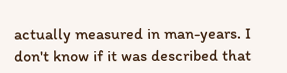actually measured in man-years. I don't know if it was described that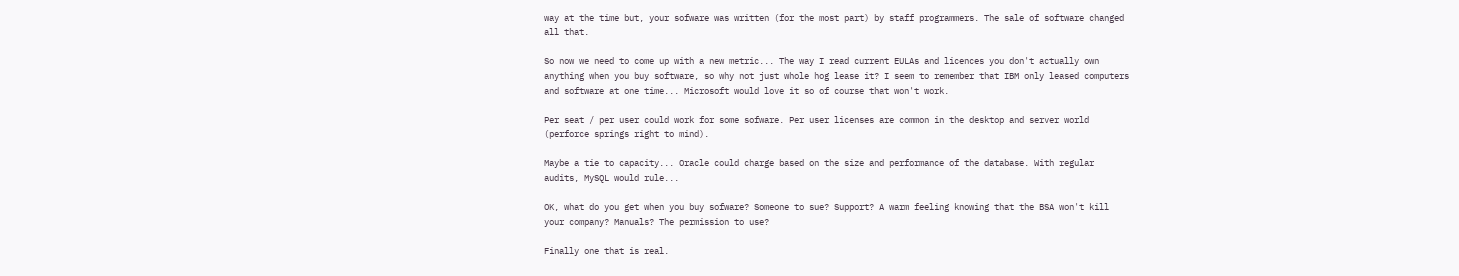way at the time but, your sofware was written (for the most part) by staff programmers. The sale of software changed all that.

So now we need to come up with a new metric... The way I read current EULAs and licences you don't actually own anything when you buy software, so why not just whole hog lease it? I seem to remember that IBM only leased computers and software at one time... Microsoft would love it so of course that won't work.

Per seat / per user could work for some sofware. Per user licenses are common in the desktop and server world (perforce springs right to mind).

Maybe a tie to capacity... Oracle could charge based on the size and performance of the database. With regular audits, MySQL would rule...

OK, what do you get when you buy sofware? Someone to sue? Support? A warm feeling knowing that the BSA won't kill your company? Manuals? The permission to use?

Finally one that is real.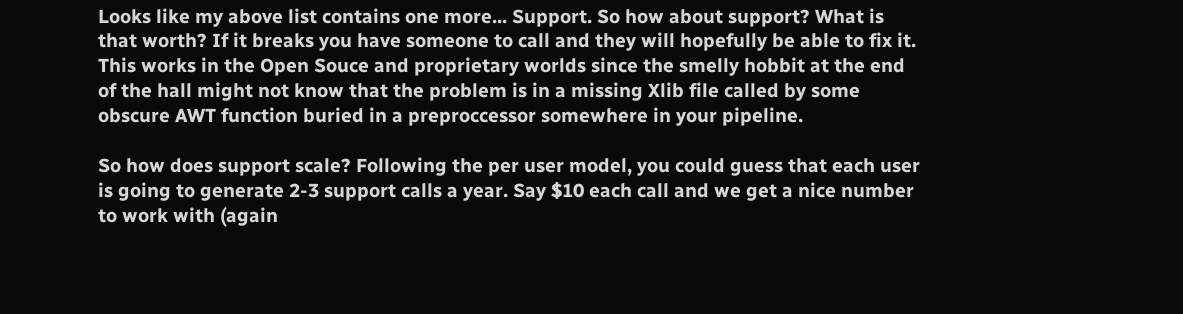Looks like my above list contains one more... Support. So how about support? What is that worth? If it breaks you have someone to call and they will hopefully be able to fix it. This works in the Open Souce and proprietary worlds since the smelly hobbit at the end of the hall might not know that the problem is in a missing Xlib file called by some obscure AWT function buried in a preproccessor somewhere in your pipeline.

So how does support scale? Following the per user model, you could guess that each user is going to generate 2-3 support calls a year. Say $10 each call and we get a nice number to work with (again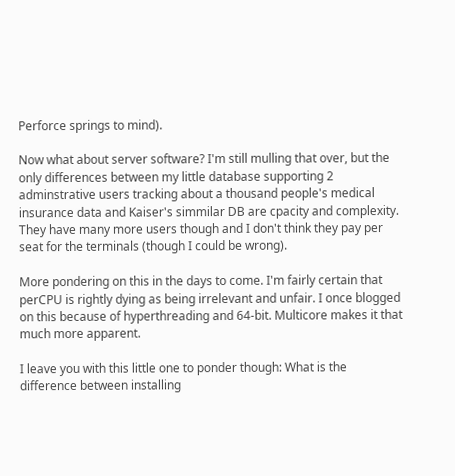Perforce springs to mind).

Now what about server software? I'm still mulling that over, but the only differences between my little database supporting 2 adminstrative users tracking about a thousand people's medical insurance data and Kaiser's simmilar DB are cpacity and complexity. They have many more users though and I don't think they pay per seat for the terminals (though I could be wrong).

More pondering on this in the days to come. I'm fairly certain that perCPU is rightly dying as being irrelevant and unfair. I once blogged on this because of hyperthreading and 64-bit. Multicore makes it that much more apparent.

I leave you with this little one to ponder though: What is the difference between installing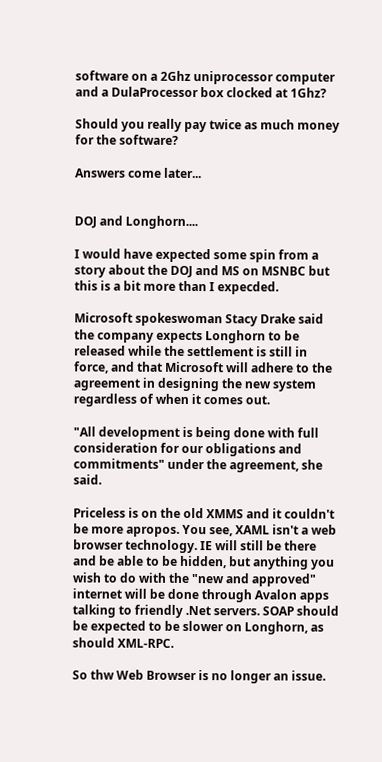software on a 2Ghz uniprocessor computer and a DulaProcessor box clocked at 1Ghz?

Should you really pay twice as much money for the software?

Answers come later...


DOJ and Longhorn....

I would have expected some spin from a story about the DOJ and MS on MSNBC but this is a bit more than I expecded.

Microsoft spokeswoman Stacy Drake said the company expects Longhorn to be released while the settlement is still in force, and that Microsoft will adhere to the agreement in designing the new system regardless of when it comes out.

"All development is being done with full consideration for our obligations and commitments" under the agreement, she said.

Priceless is on the old XMMS and it couldn't be more apropos. You see, XAML isn't a web browser technology. IE will still be there and be able to be hidden, but anything you wish to do with the "new and approved" internet will be done through Avalon apps talking to friendly .Net servers. SOAP should be expected to be slower on Longhorn, as should XML-RPC.

So thw Web Browser is no longer an issue.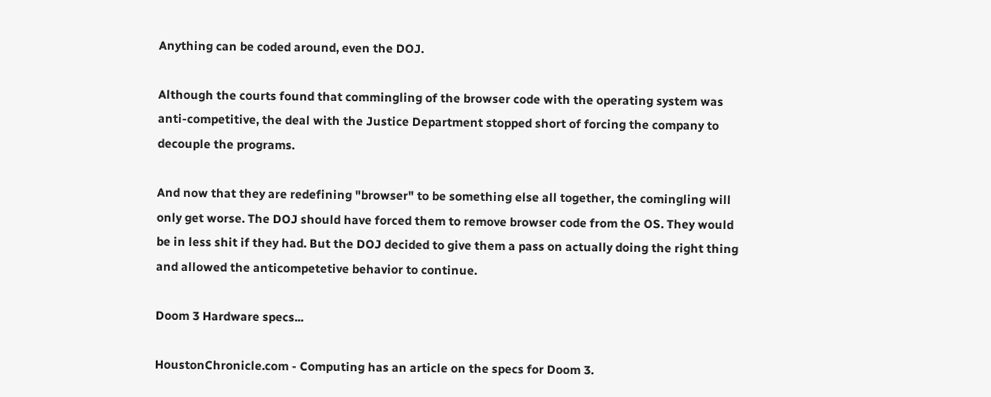Anything can be coded around, even the DOJ.

Although the courts found that commingling of the browser code with the operating system was anti-competitive, the deal with the Justice Department stopped short of forcing the company to decouple the programs.

And now that they are redefining "browser" to be something else all together, the comingling will only get worse. The DOJ should have forced them to remove browser code from the OS. They would be in less shit if they had. But the DOJ decided to give them a pass on actually doing the right thing and allowed the anticompetetive behavior to continue.

Doom 3 Hardware specs...

HoustonChronicle.com - Computing has an article on the specs for Doom 3.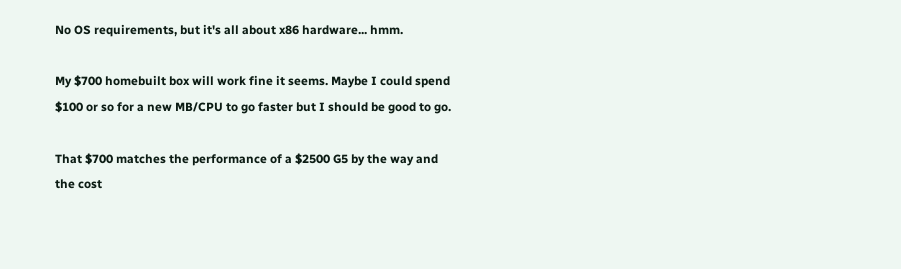No OS requirements, but it's all about x86 hardware... hmm.

My $700 homebuilt box will work fine it seems. Maybe I could spend $100 or so for a new MB/CPU to go faster but I should be good to go.

That $700 matches the performance of a $2500 G5 by the way and the cost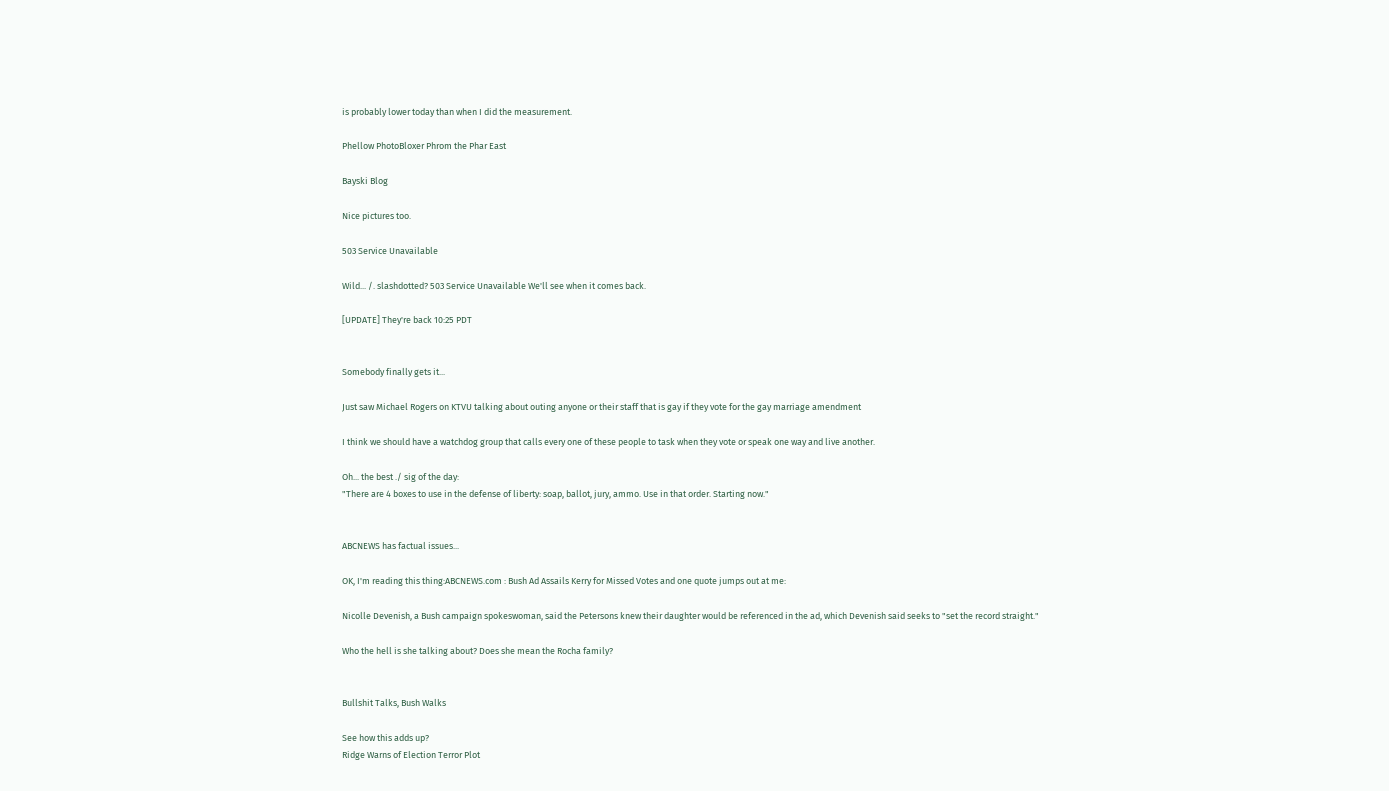is probably lower today than when I did the measurement.

Phellow PhotoBloxer Phrom the Phar East

Bayski Blog

Nice pictures too.

503 Service Unavailable

Wild... /. slashdotted? 503 Service Unavailable We'll see when it comes back.

[UPDATE] They're back 10:25 PDT


Somebody finally gets it...

Just saw Michael Rogers on KTVU talking about outing anyone or their staff that is gay if they vote for the gay marriage amendment

I think we should have a watchdog group that calls every one of these people to task when they vote or speak one way and live another.

Oh... the best ./ sig of the day:
"There are 4 boxes to use in the defense of liberty: soap, ballot, jury, ammo. Use in that order. Starting now."


ABCNEWS has factual issues...

OK, I'm reading this thing:ABCNEWS.com : Bush Ad Assails Kerry for Missed Votes and one quote jumps out at me:

Nicolle Devenish, a Bush campaign spokeswoman, said the Petersons knew their daughter would be referenced in the ad, which Devenish said seeks to "set the record straight."

Who the hell is she talking about? Does she mean the Rocha family?


Bullshit Talks, Bush Walks

See how this adds up?
Ridge Warns of Election Terror Plot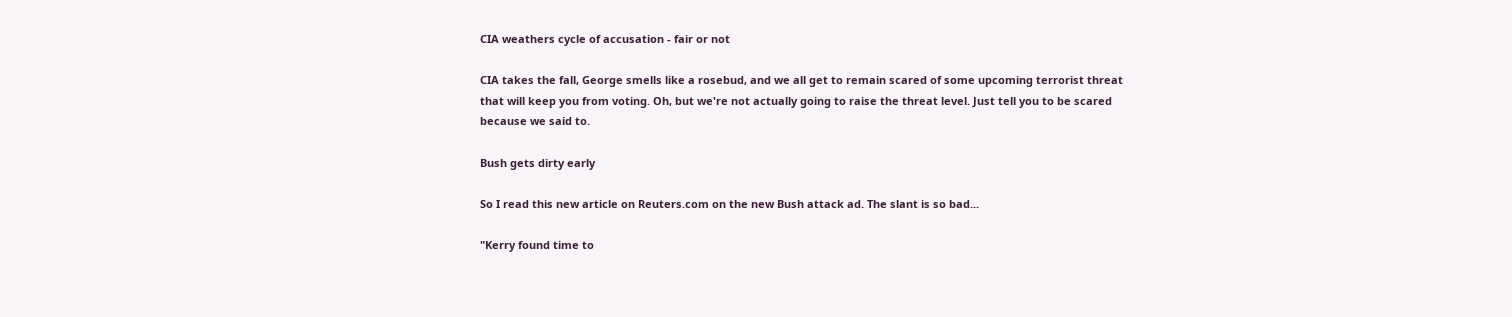CIA weathers cycle of accusation - fair or not

CIA takes the fall, George smells like a rosebud, and we all get to remain scared of some upcoming terrorist threat that will keep you from voting. Oh, but we're not actually going to raise the threat level. Just tell you to be scared because we said to.

Bush gets dirty early

So I read this new article on Reuters.com on the new Bush attack ad. The slant is so bad...

"Kerry found time to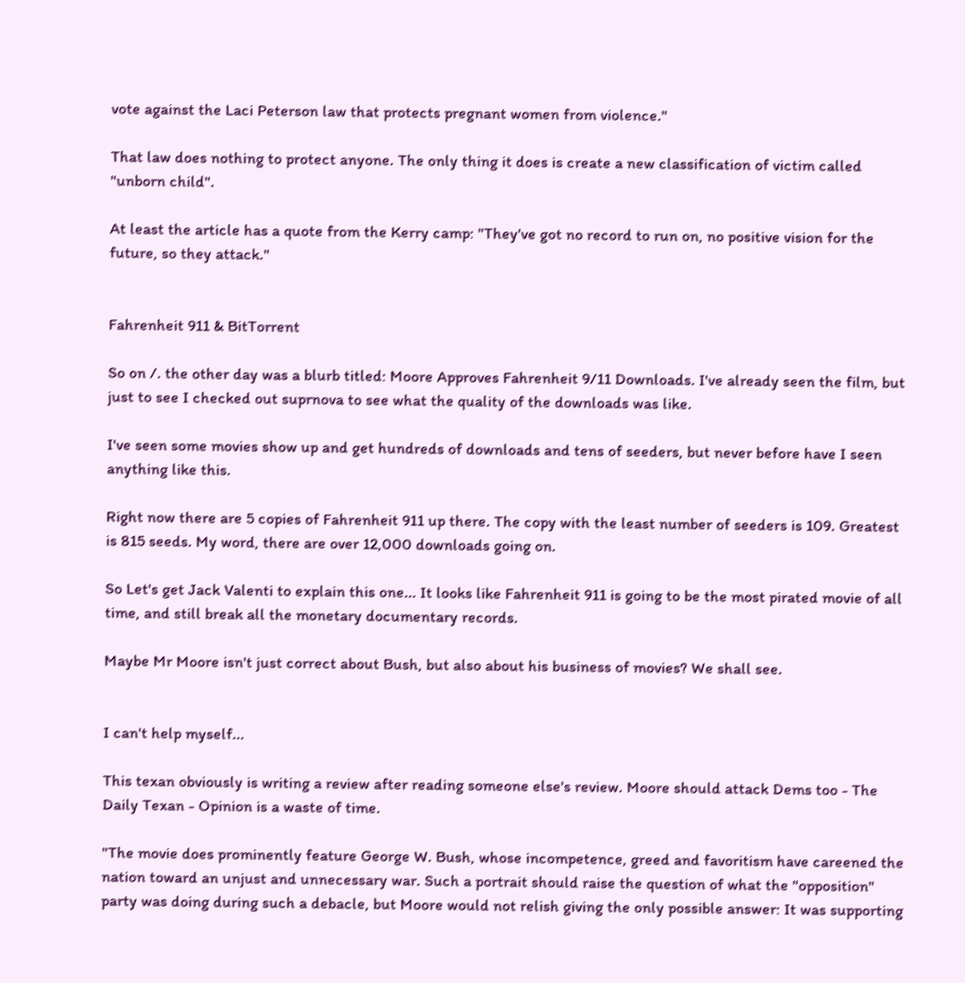vote against the Laci Peterson law that protects pregnant women from violence."

That law does nothing to protect anyone. The only thing it does is create a new classification of victim called "unborn child".

At least the article has a quote from the Kerry camp: "They've got no record to run on, no positive vision for the future, so they attack."


Fahrenheit 911 & BitTorrent

So on /. the other day was a blurb titled: Moore Approves Fahrenheit 9/11 Downloads. I've already seen the film, but just to see I checked out suprnova to see what the quality of the downloads was like.

I've seen some movies show up and get hundreds of downloads and tens of seeders, but never before have I seen anything like this.

Right now there are 5 copies of Fahrenheit 911 up there. The copy with the least number of seeders is 109. Greatest is 815 seeds. My word, there are over 12,000 downloads going on.

So Let's get Jack Valenti to explain this one... It looks like Fahrenheit 911 is going to be the most pirated movie of all time, and still break all the monetary documentary records.

Maybe Mr Moore isn't just correct about Bush, but also about his business of movies? We shall see.


I can't help myself...

This texan obviously is writing a review after reading someone else's review. Moore should attack Dems too - The Daily Texan - Opinion is a waste of time.

"The movie does prominently feature George W. Bush, whose incompetence, greed and favoritism have careened the nation toward an unjust and unnecessary war. Such a portrait should raise the question of what the "opposition" party was doing during such a debacle, but Moore would not relish giving the only possible answer: It was supporting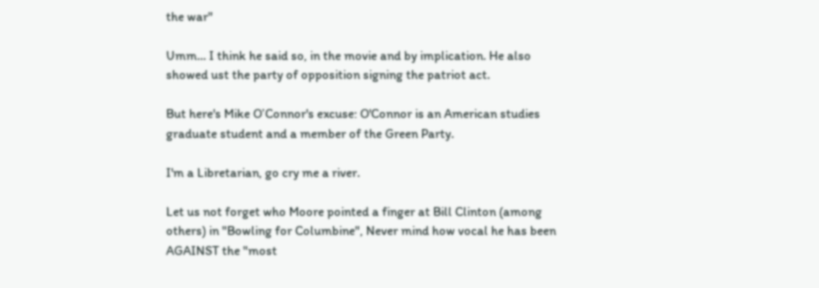the war"

Umm... I think he said so, in the movie and by implication. He also showed ust the party of opposition signing the patriot act.

But here's Mike O’Connor's excuse: O'Connor is an American studies graduate student and a member of the Green Party.

I'm a Libretarian, go cry me a river.

Let us not forget who Moore pointed a finger at Bill Clinton (among others) in "Bowling for Columbine", Never mind how vocal he has been AGAINST the "most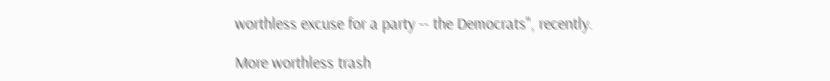worthless excuse for a party -- the Democrats", recently.

More worthless trash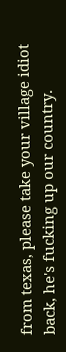from texas, please take your village idiot back, he's fucking up our country.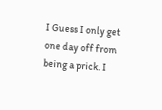I Guess I only get one day off from being a prick. I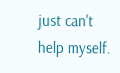just can't help myself.